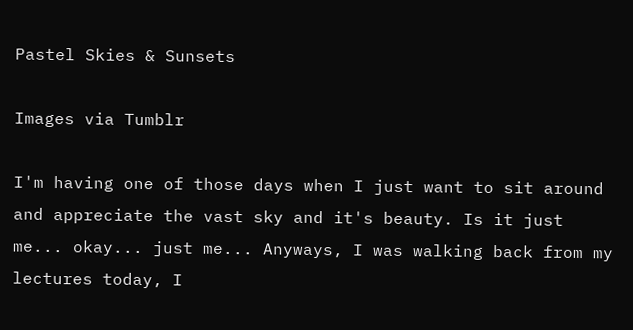Pastel Skies & Sunsets

Images via Tumblr

I'm having one of those days when I just want to sit around and appreciate the vast sky and it's beauty. Is it just me... okay... just me... Anyways, I was walking back from my lectures today, I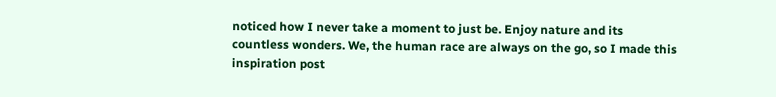noticed how I never take a moment to just be. Enjoy nature and its countless wonders. We, the human race are always on the go, so I made this inspiration post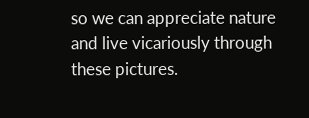so we can appreciate nature and live vicariously through these pictures.